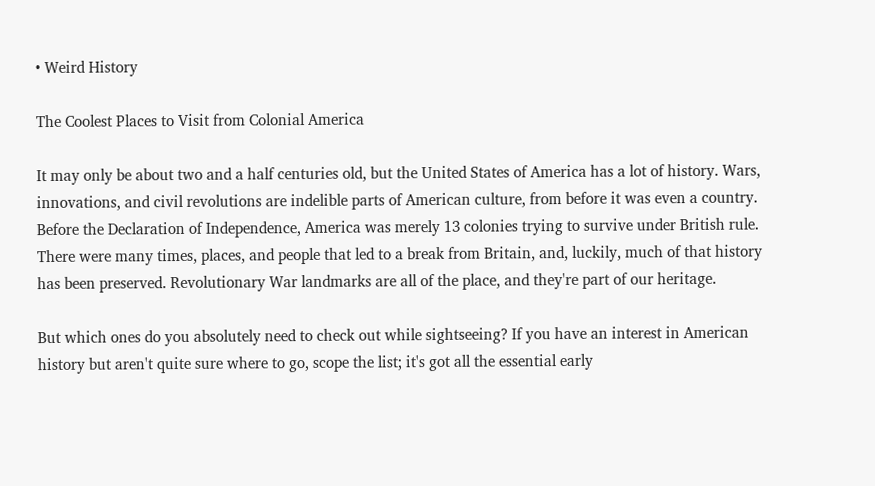• Weird History

The Coolest Places to Visit from Colonial America

It may only be about two and a half centuries old, but the United States of America has a lot of history. Wars, innovations, and civil revolutions are indelible parts of American culture, from before it was even a country. Before the Declaration of Independence, America was merely 13 colonies trying to survive under British rule. There were many times, places, and people that led to a break from Britain, and, luckily, much of that history has been preserved. Revolutionary War landmarks are all of the place, and they're part of our heritage.

But which ones do you absolutely need to check out while sightseeing? If you have an interest in American history but aren't quite sure where to go, scope the list; it's got all the essential early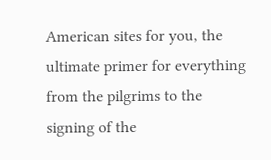American sites for you, the ultimate primer for everything from the pilgrims to the signing of the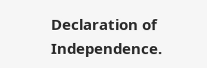Declaration of Independence.